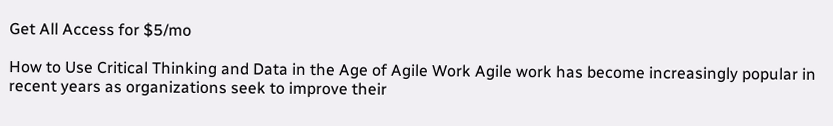Get All Access for $5/mo

How to Use Critical Thinking and Data in the Age of Agile Work Agile work has become increasingly popular in recent years as organizations seek to improve their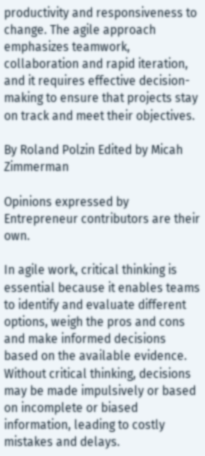productivity and responsiveness to change. The agile approach emphasizes teamwork, collaboration and rapid iteration, and it requires effective decision-making to ensure that projects stay on track and meet their objectives.

By Roland Polzin Edited by Micah Zimmerman

Opinions expressed by Entrepreneur contributors are their own.

In agile work, critical thinking is essential because it enables teams to identify and evaluate different options, weigh the pros and cons and make informed decisions based on the available evidence. Without critical thinking, decisions may be made impulsively or based on incomplete or biased information, leading to costly mistakes and delays.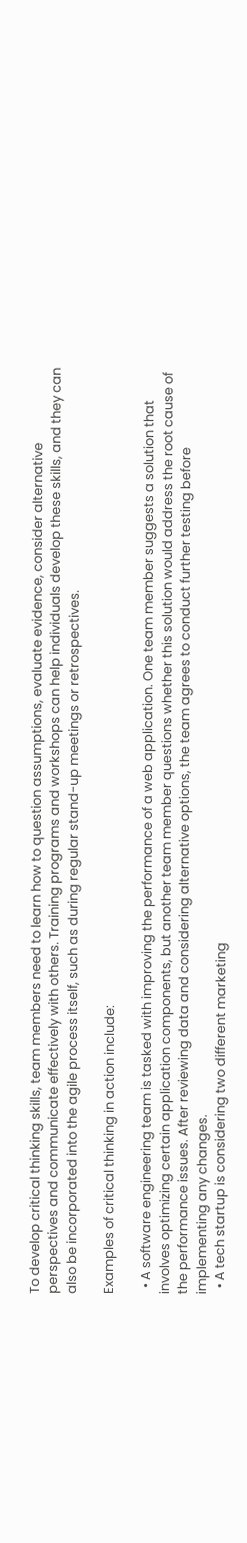To develop critical thinking skills, team members need to learn how to question assumptions, evaluate evidence, consider alternative perspectives and communicate effectively with others. Training programs and workshops can help individuals develop these skills, and they can also be incorporated into the agile process itself, such as during regular stand-up meetings or retrospectives.

Examples of critical thinking in action include:

  • A software engineering team is tasked with improving the performance of a web application. One team member suggests a solution that involves optimizing certain application components, but another team member questions whether this solution would address the root cause of the performance issues. After reviewing data and considering alternative options, the team agrees to conduct further testing before implementing any changes.
  • A tech startup is considering two different marketing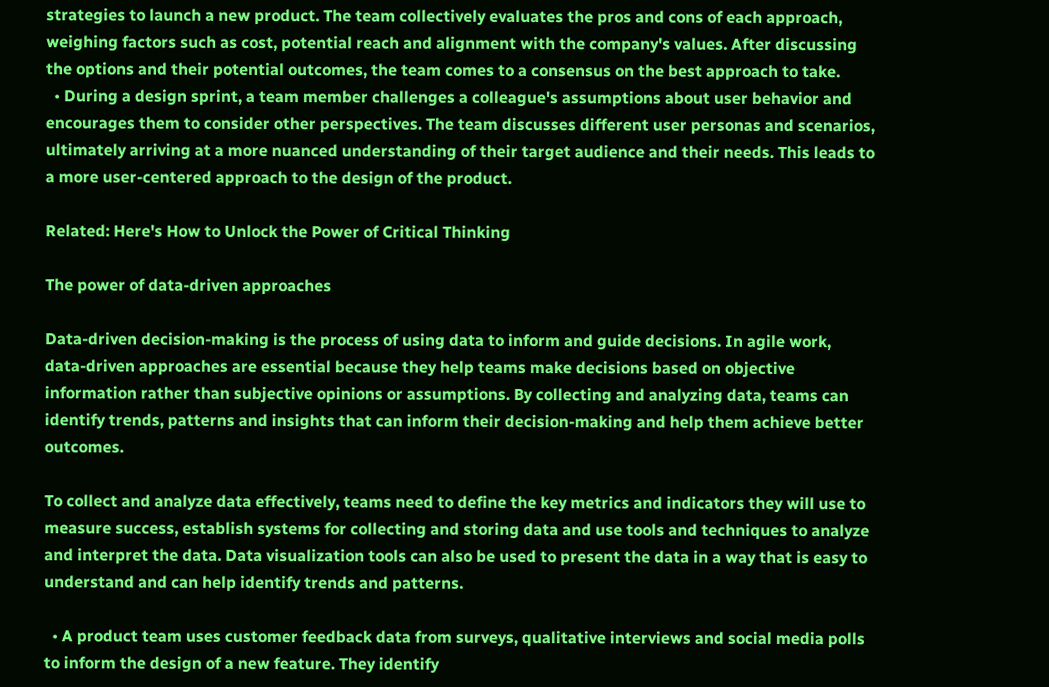strategies to launch a new product. The team collectively evaluates the pros and cons of each approach, weighing factors such as cost, potential reach and alignment with the company's values. After discussing the options and their potential outcomes, the team comes to a consensus on the best approach to take.
  • During a design sprint, a team member challenges a colleague's assumptions about user behavior and encourages them to consider other perspectives. The team discusses different user personas and scenarios, ultimately arriving at a more nuanced understanding of their target audience and their needs. This leads to a more user-centered approach to the design of the product.

Related: Here's How to Unlock the Power of Critical Thinking

The power of data-driven approaches

Data-driven decision-making is the process of using data to inform and guide decisions. In agile work, data-driven approaches are essential because they help teams make decisions based on objective information rather than subjective opinions or assumptions. By collecting and analyzing data, teams can identify trends, patterns and insights that can inform their decision-making and help them achieve better outcomes.

To collect and analyze data effectively, teams need to define the key metrics and indicators they will use to measure success, establish systems for collecting and storing data and use tools and techniques to analyze and interpret the data. Data visualization tools can also be used to present the data in a way that is easy to understand and can help identify trends and patterns.

  • A product team uses customer feedback data from surveys, qualitative interviews and social media polls to inform the design of a new feature. They identify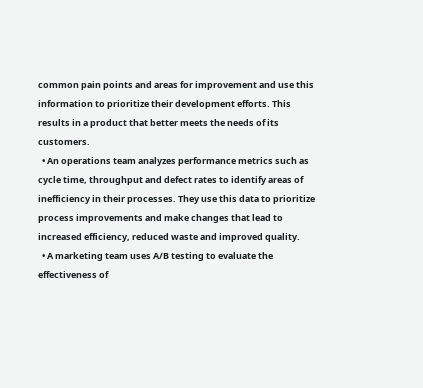common pain points and areas for improvement and use this information to prioritize their development efforts. This results in a product that better meets the needs of its customers.
  • An operations team analyzes performance metrics such as cycle time, throughput and defect rates to identify areas of inefficiency in their processes. They use this data to prioritize process improvements and make changes that lead to increased efficiency, reduced waste and improved quality.
  • A marketing team uses A/B testing to evaluate the effectiveness of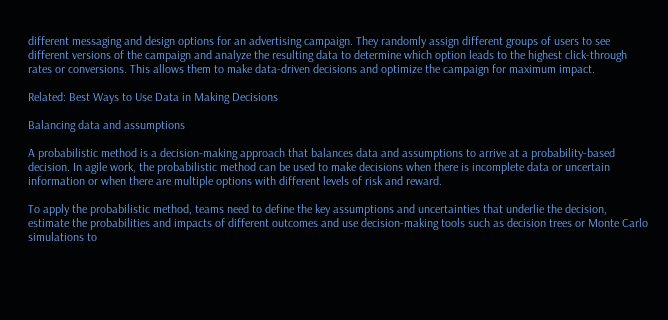different messaging and design options for an advertising campaign. They randomly assign different groups of users to see different versions of the campaign and analyze the resulting data to determine which option leads to the highest click-through rates or conversions. This allows them to make data-driven decisions and optimize the campaign for maximum impact.

Related: Best Ways to Use Data in Making Decisions

Balancing data and assumptions

A probabilistic method is a decision-making approach that balances data and assumptions to arrive at a probability-based decision. In agile work, the probabilistic method can be used to make decisions when there is incomplete data or uncertain information or when there are multiple options with different levels of risk and reward.

To apply the probabilistic method, teams need to define the key assumptions and uncertainties that underlie the decision, estimate the probabilities and impacts of different outcomes and use decision-making tools such as decision trees or Monte Carlo simulations to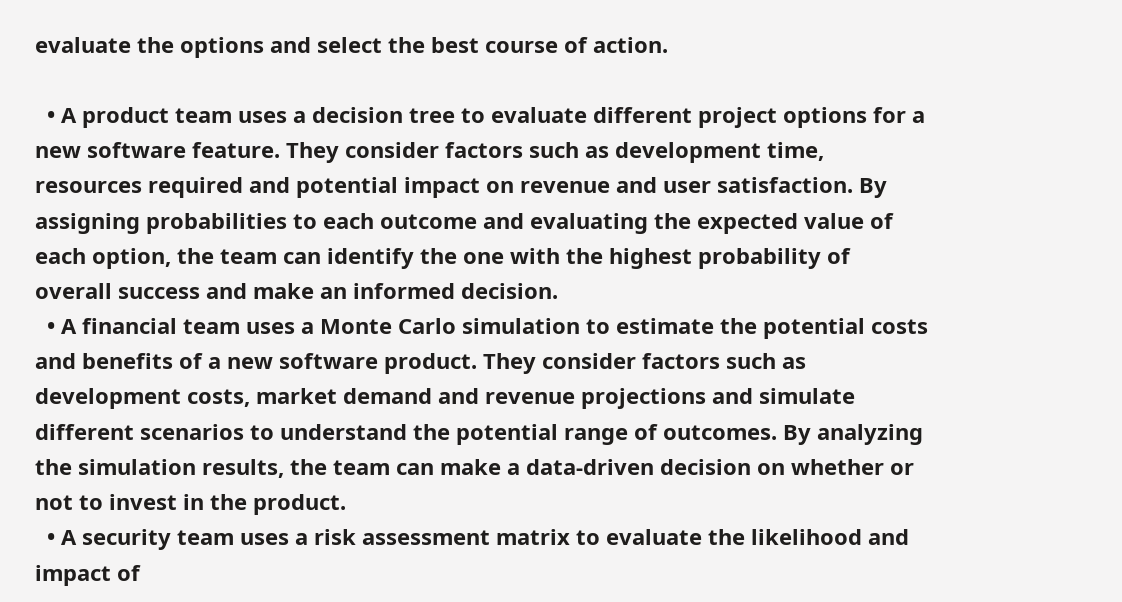evaluate the options and select the best course of action.

  • A product team uses a decision tree to evaluate different project options for a new software feature. They consider factors such as development time, resources required and potential impact on revenue and user satisfaction. By assigning probabilities to each outcome and evaluating the expected value of each option, the team can identify the one with the highest probability of overall success and make an informed decision.
  • A financial team uses a Monte Carlo simulation to estimate the potential costs and benefits of a new software product. They consider factors such as development costs, market demand and revenue projections and simulate different scenarios to understand the potential range of outcomes. By analyzing the simulation results, the team can make a data-driven decision on whether or not to invest in the product.
  • A security team uses a risk assessment matrix to evaluate the likelihood and impact of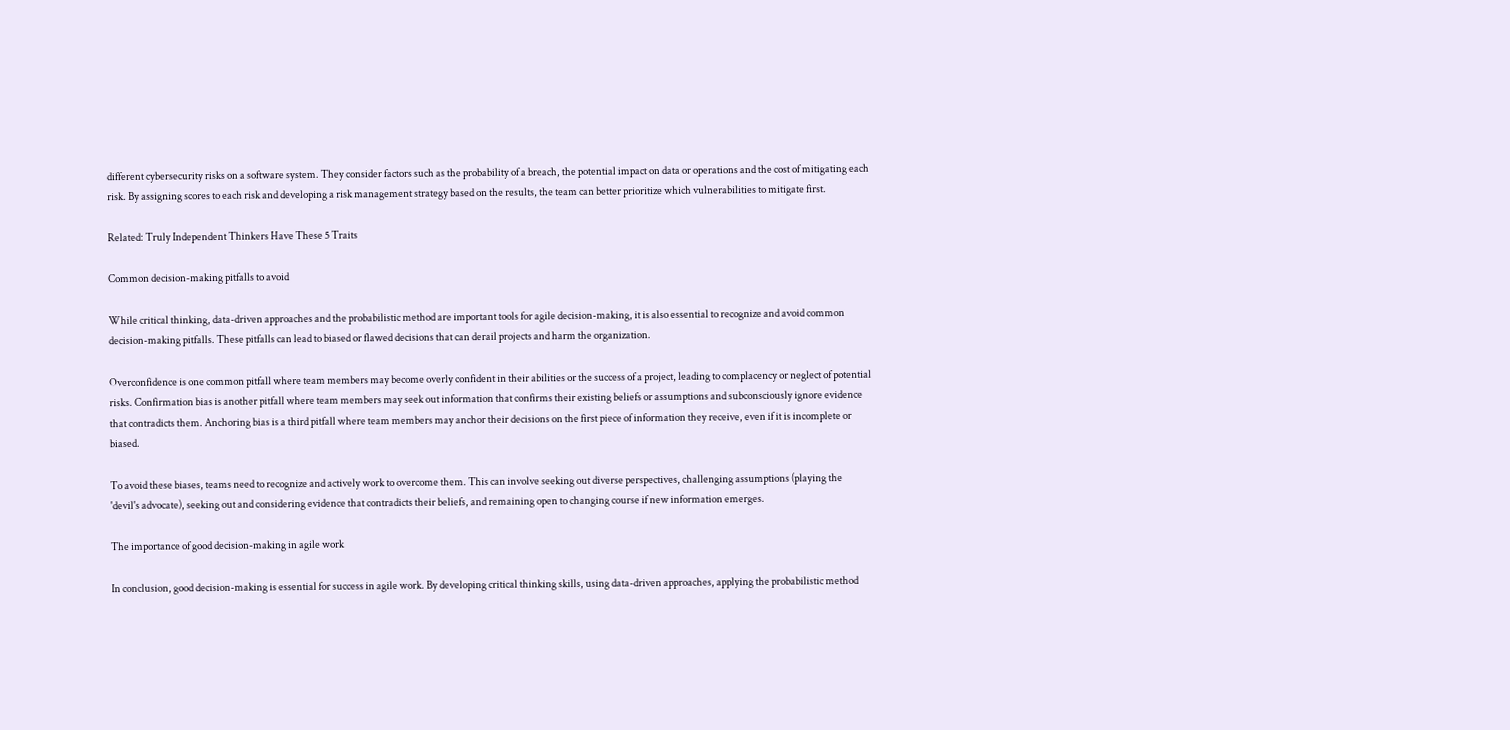different cybersecurity risks on a software system. They consider factors such as the probability of a breach, the potential impact on data or operations and the cost of mitigating each risk. By assigning scores to each risk and developing a risk management strategy based on the results, the team can better prioritize which vulnerabilities to mitigate first.

Related: Truly Independent Thinkers Have These 5 Traits

Common decision-making pitfalls to avoid

While critical thinking, data-driven approaches and the probabilistic method are important tools for agile decision-making, it is also essential to recognize and avoid common decision-making pitfalls. These pitfalls can lead to biased or flawed decisions that can derail projects and harm the organization.

Overconfidence is one common pitfall where team members may become overly confident in their abilities or the success of a project, leading to complacency or neglect of potential risks. Confirmation bias is another pitfall where team members may seek out information that confirms their existing beliefs or assumptions and subconsciously ignore evidence that contradicts them. Anchoring bias is a third pitfall where team members may anchor their decisions on the first piece of information they receive, even if it is incomplete or biased.

To avoid these biases, teams need to recognize and actively work to overcome them. This can involve seeking out diverse perspectives, challenging assumptions (playing the 'devil's advocate), seeking out and considering evidence that contradicts their beliefs, and remaining open to changing course if new information emerges.

The importance of good decision-making in agile work

In conclusion, good decision-making is essential for success in agile work. By developing critical thinking skills, using data-driven approaches, applying the probabilistic method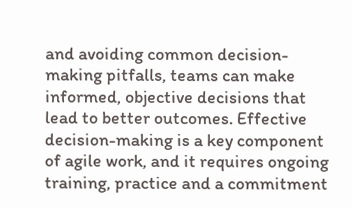and avoiding common decision-making pitfalls, teams can make informed, objective decisions that lead to better outcomes. Effective decision-making is a key component of agile work, and it requires ongoing training, practice and a commitment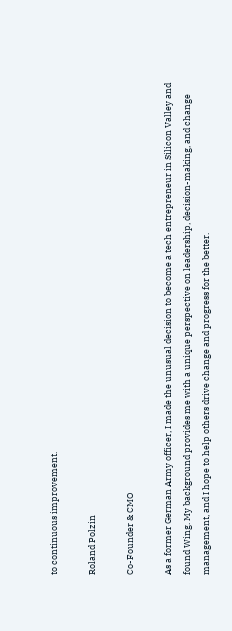to continuous improvement.

Roland Polzin

Co-Founder & CMO

As a former German Army officer, I made the unusual decision to become a tech entrepreneur in Silicon Valley and found Wing. My background provides me with a unique perspective on leadership, decision-making, and change management, and I hope to help others drive change and progress for the better.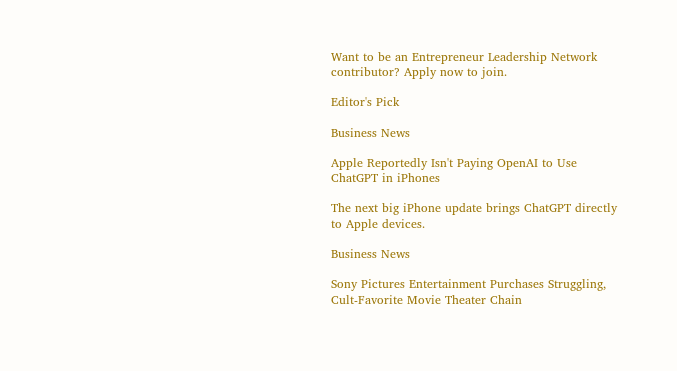Want to be an Entrepreneur Leadership Network contributor? Apply now to join.

Editor's Pick

Business News

Apple Reportedly Isn't Paying OpenAI to Use ChatGPT in iPhones

The next big iPhone update brings ChatGPT directly to Apple devices.

Business News

Sony Pictures Entertainment Purchases Struggling, Cult-Favorite Movie Theater Chain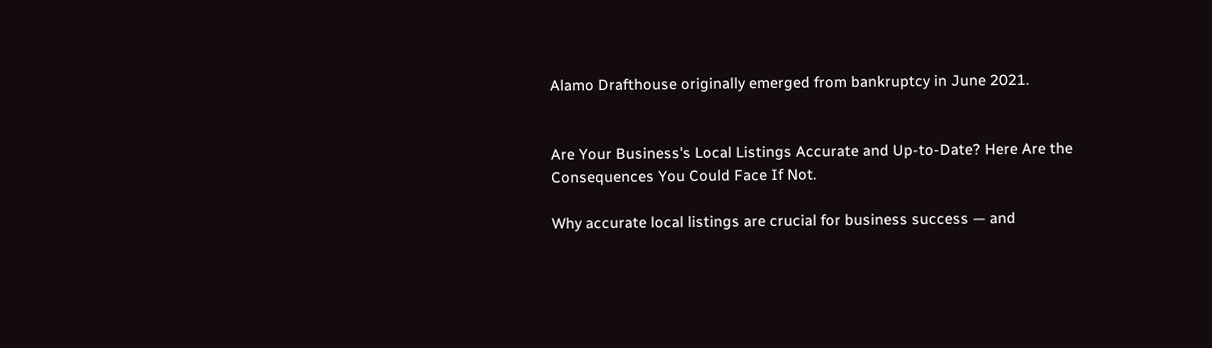Alamo Drafthouse originally emerged from bankruptcy in June 2021.


Are Your Business's Local Listings Accurate and Up-to-Date? Here Are the Consequences You Could Face If Not.

Why accurate local listings are crucial for business success — and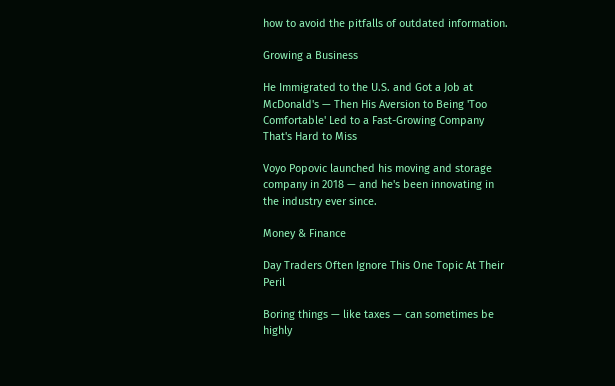how to avoid the pitfalls of outdated information.

Growing a Business

He Immigrated to the U.S. and Got a Job at McDonald's — Then His Aversion to Being 'Too Comfortable' Led to a Fast-Growing Company That's Hard to Miss

Voyo Popovic launched his moving and storage company in 2018 — and he's been innovating in the industry ever since.

Money & Finance

Day Traders Often Ignore This One Topic At Their Peril

Boring things — like taxes — can sometimes be highly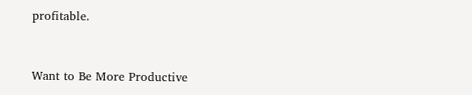profitable.


Want to Be More Productive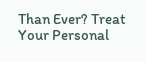Than Ever? Treat Your Personal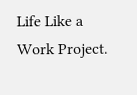Life Like a Work Project.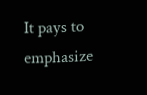It pays to emphasize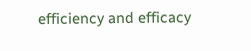efficiency and efficacy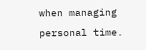when managing personal time.